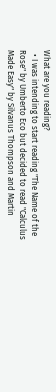What are you reading?
  • I was intending to start reading "The Name of the Rose" by Umberto Eco but decided to read "Calculus Made Easy" by Silvanus Thompson and Martin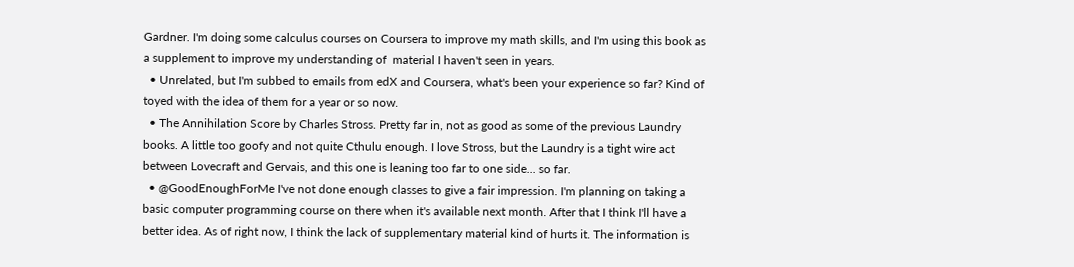Gardner. I'm doing some calculus courses on Coursera to improve my math skills, and I'm using this book as a supplement to improve my understanding of  material I haven't seen in years.
  • Unrelated, but I'm subbed to emails from edX and Coursera, what's been your experience so far? Kind of toyed with the idea of them for a year or so now.
  • The Annihilation Score by Charles Stross. Pretty far in, not as good as some of the previous Laundry books. A little too goofy and not quite Cthulu enough. I love Stross, but the Laundry is a tight wire act between Lovecraft and Gervais, and this one is leaning too far to one side... so far.
  • @GoodEnoughForMe I've not done enough classes to give a fair impression. I'm planning on taking a basic computer programming course on there when it's available next month. After that I think I'll have a better idea. As of right now, I think the lack of supplementary material kind of hurts it. The information is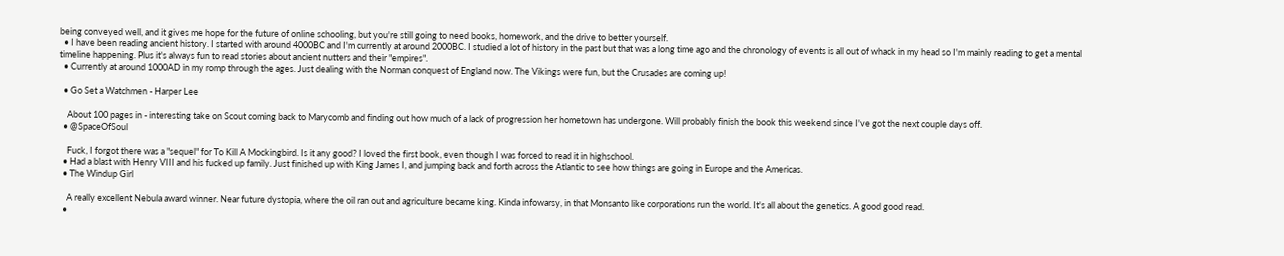being conveyed well, and it gives me hope for the future of online schooling, but you're still going to need books, homework, and the drive to better yourself.
  • I have been reading ancient history. I started with around 4000BC and I'm currently at around 2000BC. I studied a lot of history in the past but that was a long time ago and the chronology of events is all out of whack in my head so I'm mainly reading to get a mental timeline happening. Plus it's always fun to read stories about ancient nutters and their "empires".
  • Currently at around 1000AD in my romp through the ages. Just dealing with the Norman conquest of England now. The Vikings were fun, but the Crusades are coming up!

  • Go Set a Watchmen - Harper Lee

    About 100 pages in - interesting take on Scout coming back to Marycomb and finding out how much of a lack of progression her hometown has undergone. Will probably finish the book this weekend since I've got the next couple days off.
  • @SpaceOfSoul

    Fuck, I forgot there was a "sequel" for To Kill A Mockingbird. Is it any good? I loved the first book, even though I was forced to read it in highschool.
  • Had a blast with Henry VIII and his fucked up family. Just finished up with King James I, and jumping back and forth across the Atlantic to see how things are going in Europe and the Americas.
  • The Windup Girl

    A really excellent Nebula award winner. Near future dystopia, where the oil ran out and agriculture became king. Kinda infowarsy, in that Monsanto like corporations run the world. It's all about the genetics. A good good read.
  •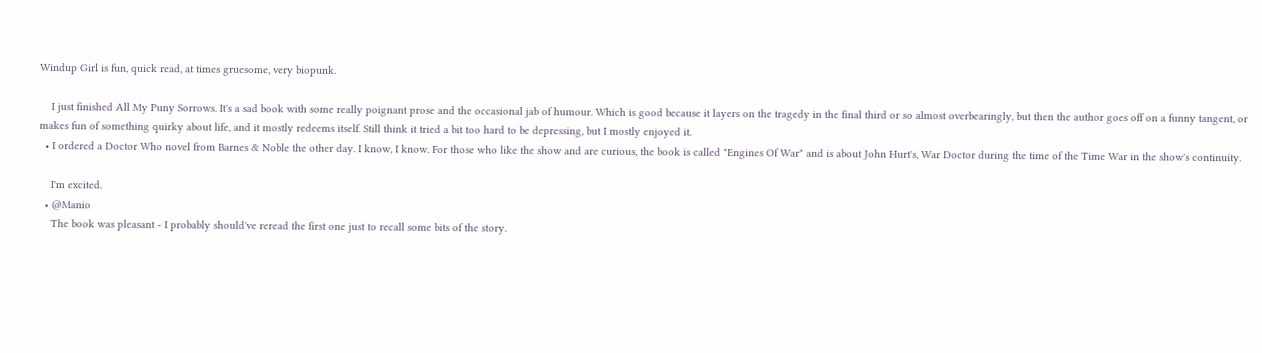Windup Girl is fun, quick read, at times gruesome, very biopunk.

    I just finished All My Puny Sorrows. It's a sad book with some really poignant prose and the occasional jab of humour. Which is good because it layers on the tragedy in the final third or so almost overbearingly, but then the author goes off on a funny tangent, or makes fun of something quirky about life, and it mostly redeems itself. Still think it tried a bit too hard to be depressing, but I mostly enjoyed it.
  • I ordered a Doctor Who novel from Barnes & Noble the other day. I know, I know. For those who like the show and are curious, the book is called "Engines Of War" and is about John Hurt's, War Doctor during the time of the Time War in the show's continuity.

    I'm excited.
  • @Manio
    The book was pleasant - I probably should've reread the first one just to recall some bits of the story.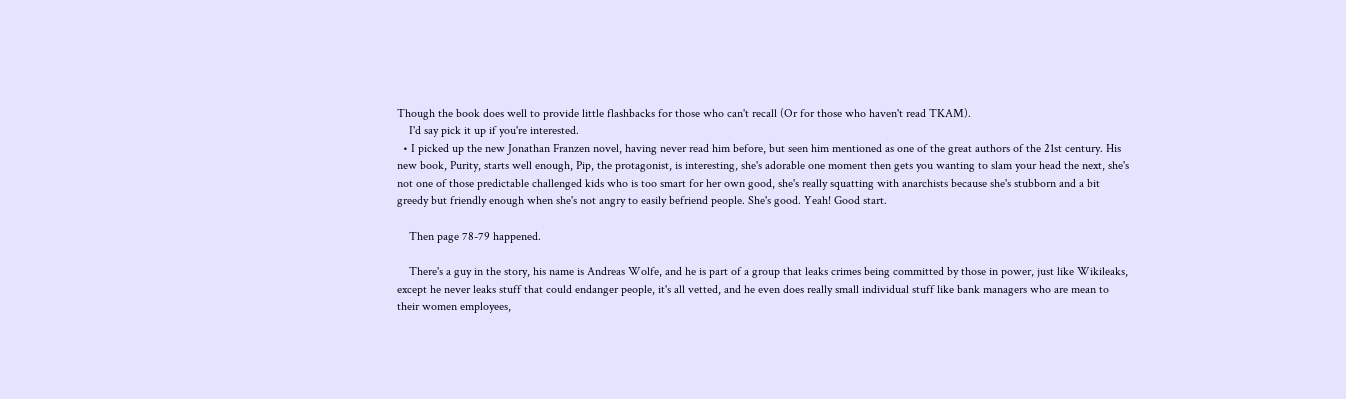Though the book does well to provide little flashbacks for those who can't recall (Or for those who haven't read TKAM).
    I'd say pick it up if you're interested.
  • I picked up the new Jonathan Franzen novel, having never read him before, but seen him mentioned as one of the great authors of the 21st century. His new book, Purity, starts well enough, Pip, the protagonist, is interesting, she's adorable one moment then gets you wanting to slam your head the next, she's not one of those predictable challenged kids who is too smart for her own good, she's really squatting with anarchists because she's stubborn and a bit greedy but friendly enough when she's not angry to easily befriend people. She's good. Yeah! Good start.

    Then page 78-79 happened.

    There's a guy in the story, his name is Andreas Wolfe, and he is part of a group that leaks crimes being committed by those in power, just like Wikileaks, except he never leaks stuff that could endanger people, it's all vetted, and he even does really small individual stuff like bank managers who are mean to their women employees,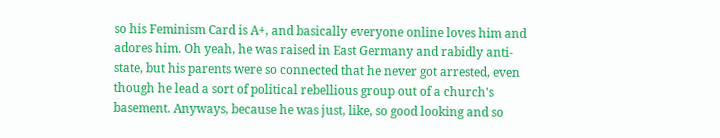so his Feminism Card is A+, and basically everyone online loves him and adores him. Oh yeah, he was raised in East Germany and rabidly anti-state, but his parents were so connected that he never got arrested, even though he lead a sort of political rebellious group out of a church's basement. Anyways, because he was just, like, so good looking and so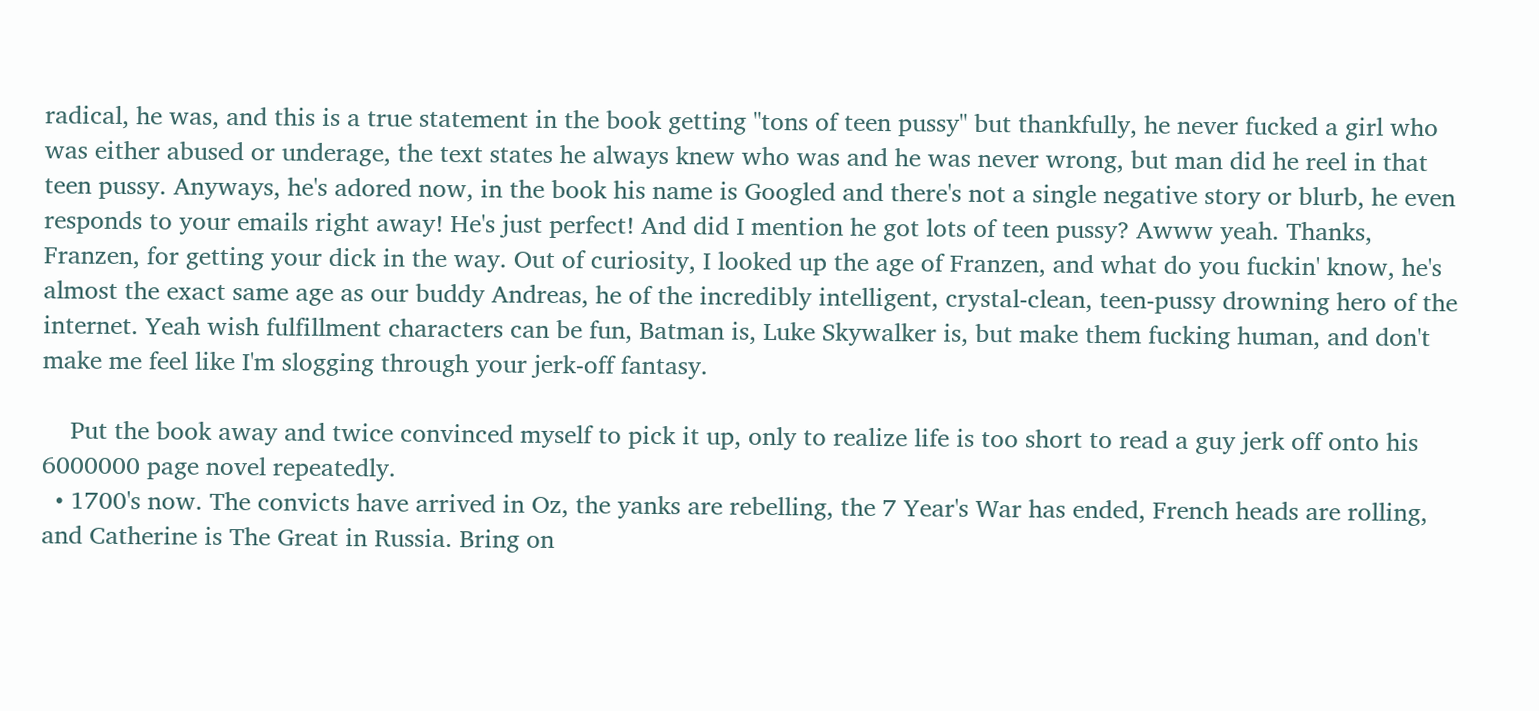radical, he was, and this is a true statement in the book getting "tons of teen pussy" but thankfully, he never fucked a girl who was either abused or underage, the text states he always knew who was and he was never wrong, but man did he reel in that teen pussy. Anyways, he's adored now, in the book his name is Googled and there's not a single negative story or blurb, he even responds to your emails right away! He's just perfect! And did I mention he got lots of teen pussy? Awww yeah. Thanks, Franzen, for getting your dick in the way. Out of curiosity, I looked up the age of Franzen, and what do you fuckin' know, he's almost the exact same age as our buddy Andreas, he of the incredibly intelligent, crystal-clean, teen-pussy drowning hero of the internet. Yeah wish fulfillment characters can be fun, Batman is, Luke Skywalker is, but make them fucking human, and don't make me feel like I'm slogging through your jerk-off fantasy.

    Put the book away and twice convinced myself to pick it up, only to realize life is too short to read a guy jerk off onto his 6000000 page novel repeatedly.
  • 1700's now. The convicts have arrived in Oz, the yanks are rebelling, the 7 Year's War has ended, French heads are rolling, and Catherine is The Great in Russia. Bring on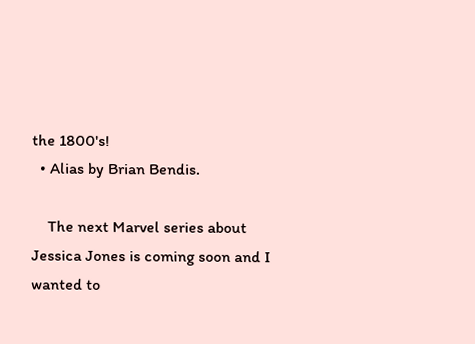the 1800's!
  • Alias by Brian Bendis.

    The next Marvel series about Jessica Jones is coming soon and I wanted to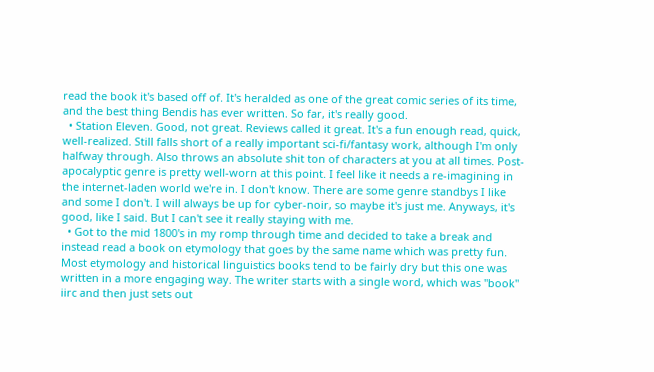read the book it's based off of. It's heralded as one of the great comic series of its time, and the best thing Bendis has ever written. So far, it's really good.
  • Station Eleven. Good, not great. Reviews called it great. It's a fun enough read, quick, well-realized. Still falls short of a really important sci-fi/fantasy work, although I'm only halfway through. Also throws an absolute shit ton of characters at you at all times. Post-apocalyptic genre is pretty well-worn at this point. I feel like it needs a re-imagining in the internet-laden world we're in. I don't know. There are some genre standbys I like and some I don't. I will always be up for cyber-noir, so maybe it's just me. Anyways, it's good, like I said. But I can't see it really staying with me.
  • Got to the mid 1800's in my romp through time and decided to take a break and instead read a book on etymology that goes by the same name which was pretty fun. Most etymology and historical linguistics books tend to be fairly dry but this one was written in a more engaging way. The writer starts with a single word, which was "book" iirc and then just sets out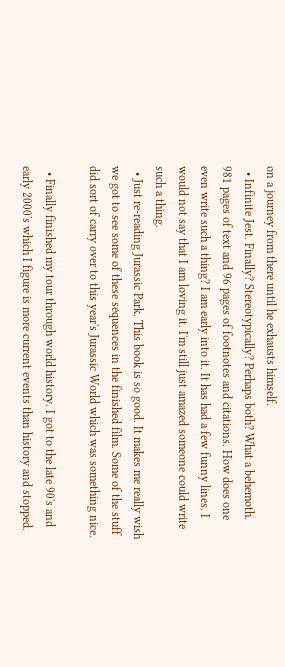on a journey from there until he exhausts himself.
  • Infinite Jest. Finally? Stereotypically? Perhaps both? What a behemoth. 981 pages of text and 96 pages of footnotes and citations. How does one even write such a thing? I am early into it. It has had a few funny lines. I would not say that I am loving it. I'm still just amazed someone could write such a thing.
  • Just re-reading Jurassic Park. This book is so good. It makes me really wish we got to see some of these sequences in the finished film. Some of the stuff did sort of carry over to this year's Jurassic World which was something nice.

  • Finally finished my tour through world history. I got to the late 90's and early 2000's which I figure is more current events than history and stopped.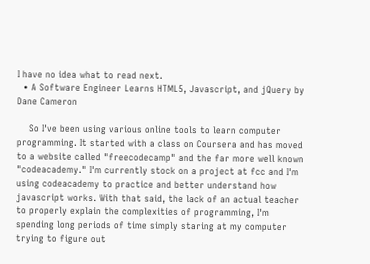I have no idea what to read next.
  • A Software Engineer Learns HTML5, Javascript, and jQuery by Dane Cameron

    So I've been using various online tools to learn computer programming. It started with a class on Coursera and has moved to a website called "freecodecamp" and the far more well known "codeacademy." I'm currently stock on a project at fcc and I'm using codeacademy to practice and better understand how javascript works. With that said, the lack of an actual teacher to properly explain the complexities of programming, I'm spending long periods of time simply staring at my computer trying to figure out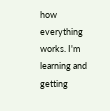how everything works. I'm learning and getting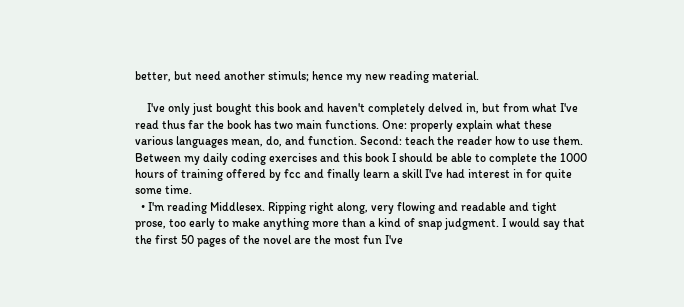better, but need another stimuls; hence my new reading material.

    I've only just bought this book and haven't completely delved in, but from what I've read thus far the book has two main functions. One: properly explain what these various languages mean, do, and function. Second: teach the reader how to use them. Between my daily coding exercises and this book I should be able to complete the 1000 hours of training offered by fcc and finally learn a skill I've had interest in for quite some time.
  • I'm reading Middlesex. Ripping right along, very flowing and readable and tight prose, too early to make anything more than a kind of snap judgment. I would say that the first 50 pages of the novel are the most fun I've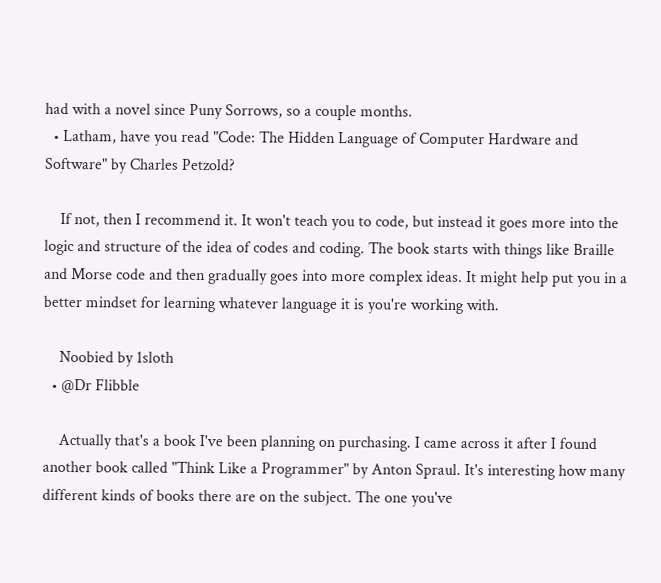had with a novel since Puny Sorrows, so a couple months.
  • Latham, have you read "Code: The Hidden Language of Computer Hardware and Software" by Charles Petzold?

    If not, then I recommend it. It won't teach you to code, but instead it goes more into the logic and structure of the idea of codes and coding. The book starts with things like Braille and Morse code and then gradually goes into more complex ideas. It might help put you in a better mindset for learning whatever language it is you're working with.

    Noobied by 1sloth
  • @Dr Flibble

    Actually that's a book I've been planning on purchasing. I came across it after I found another book called "Think Like a Programmer" by Anton Spraul. It's interesting how many different kinds of books there are on the subject. The one you've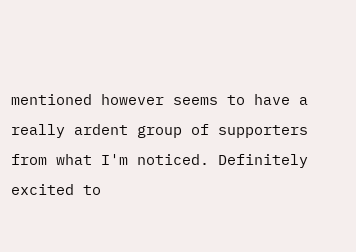mentioned however seems to have a really ardent group of supporters from what I'm noticed. Definitely excited to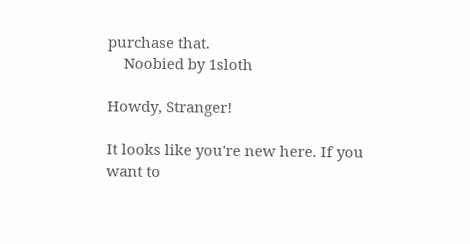purchase that.
    Noobied by 1sloth

Howdy, Stranger!

It looks like you're new here. If you want to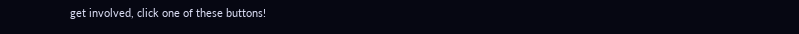get involved, click one of these buttons!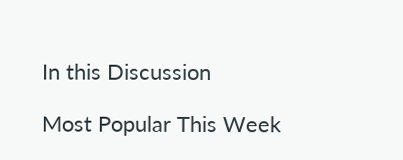In this Discussion

Most Popular This Week